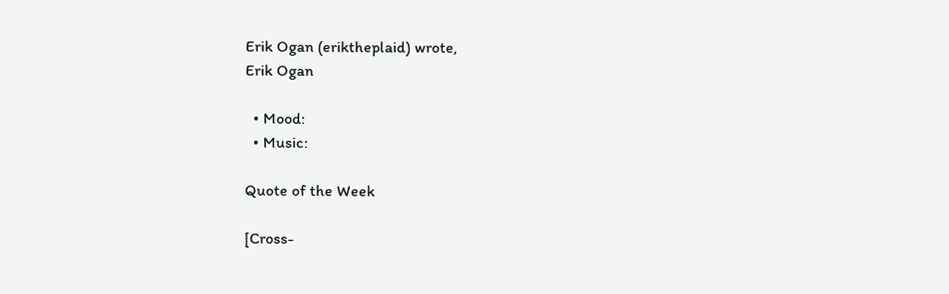Erik Ogan (eriktheplaid) wrote,
Erik Ogan

  • Mood:
  • Music:

Quote of the Week

[Cross-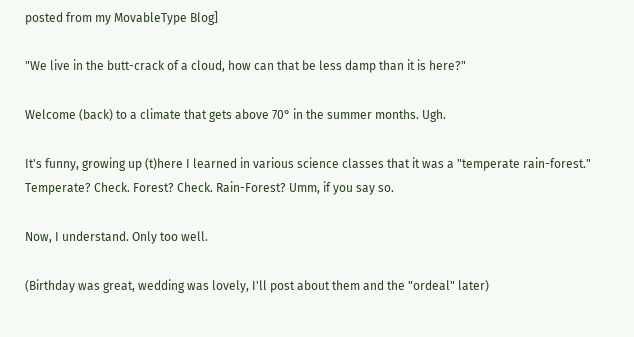posted from my MovableType Blog]

"We live in the butt-crack of a cloud, how can that be less damp than it is here?"

Welcome (back) to a climate that gets above 70° in the summer months. Ugh.

It's funny, growing up (t)here I learned in various science classes that it was a "temperate rain-forest." Temperate? Check. Forest? Check. Rain-Forest? Umm, if you say so.

Now, I understand. Only too well.

(Birthday was great, wedding was lovely, I'll post about them and the "ordeal" later)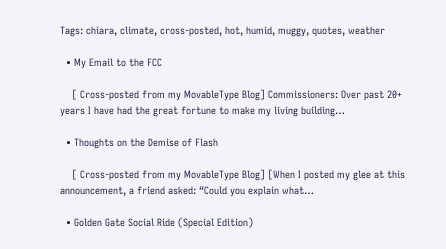Tags: chiara, climate, cross-posted, hot, humid, muggy, quotes, weather

  • My Email to the FCC

    [ Cross-posted from my MovableType Blog] Commissioners: Over past 20+ years I have had the great fortune to make my living building…

  • Thoughts on the Demise of Flash

    [ Cross-posted from my MovableType Blog] [When I posted my glee at this announcement, a friend asked: “Could you explain what…

  • Golden Gate Social Ride (Special Edition)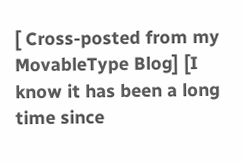[ Cross-posted from my MovableType Blog] [I know it has been a long time since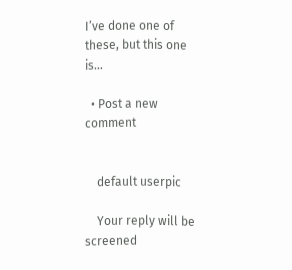I’ve done one of these, but this one is…

  • Post a new comment


    default userpic

    Your reply will be screened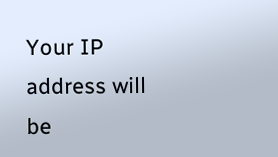Your IP address will be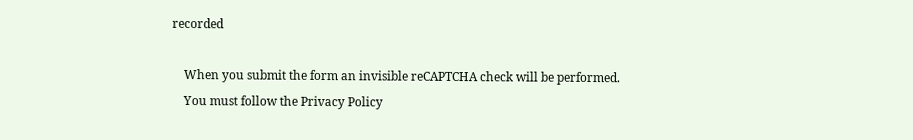recorded

    When you submit the form an invisible reCAPTCHA check will be performed.
    You must follow the Privacy Policy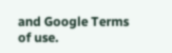and Google Terms of use.